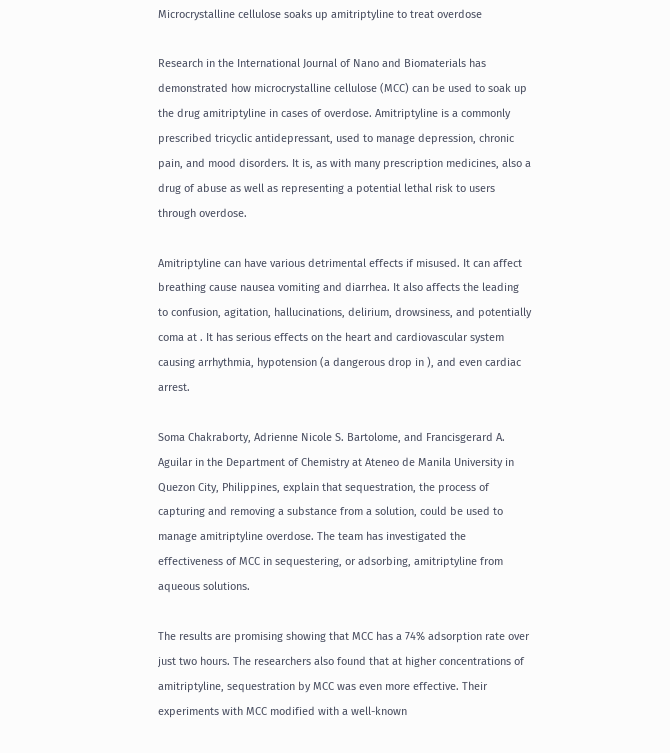Microcrystalline cellulose soaks up amitriptyline to treat overdose

Research in the International Journal of Nano and Biomaterials has demonstrated how microcrystalline cellulose (MCC) can be used to soak up the drug amitriptyline in cases of overdose. Amitriptyline is a commonly prescribed tricyclic antidepressant, used to manage depression, chronic pain, and mood disorders. It is, as with many prescription medicines, also a drug of abuse as well as representing a potential lethal risk to users through overdose.

Amitriptyline can have various detrimental effects if misused. It can affect breathing cause nausea vomiting and diarrhea. It also affects the leading to confusion, agitation, hallucinations, delirium, drowsiness, and potentially coma at . It has serious effects on the heart and cardiovascular system causing arrhythmia, hypotension (a dangerous drop in ), and even cardiac arrest.

Soma Chakraborty, Adrienne Nicole S. Bartolome, and Francisgerard A. Aguilar in the Department of Chemistry at Ateneo de Manila University in Quezon City, Philippines, explain that sequestration, the process of capturing and removing a substance from a solution, could be used to manage amitriptyline overdose. The team has investigated the effectiveness of MCC in sequestering, or adsorbing, amitriptyline from aqueous solutions.

The results are promising showing that MCC has a 74% adsorption rate over just two hours. The researchers also found that at higher concentrations of amitriptyline, sequestration by MCC was even more effective. Their experiments with MCC modified with a well-known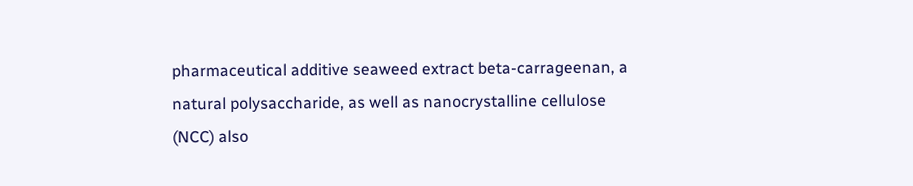pharmaceutical additive seaweed extract beta-carrageenan, a natural polysaccharide, as well as nanocrystalline cellulose (NCC) also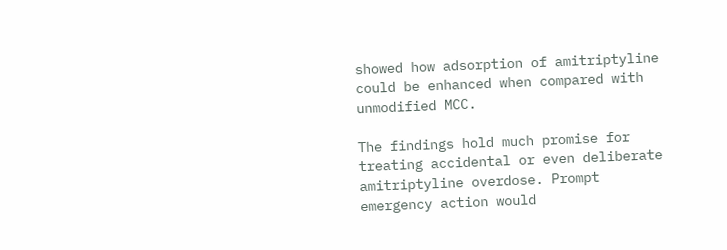showed how adsorption of amitriptyline could be enhanced when compared with unmodified MCC.

The findings hold much promise for treating accidental or even deliberate amitriptyline overdose. Prompt emergency action would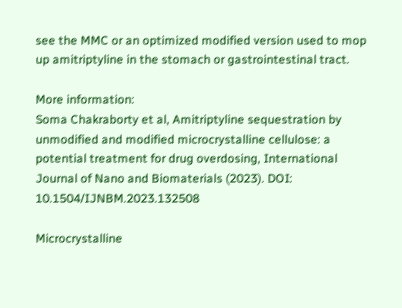see the MMC or an optimized modified version used to mop up amitriptyline in the stomach or gastrointestinal tract.

More information:
Soma Chakraborty et al, Amitriptyline sequestration by unmodified and modified microcrystalline cellulose: a potential treatment for drug overdosing, International Journal of Nano and Biomaterials (2023). DOI: 10.1504/IJNBM.2023.132508

Microcrystalline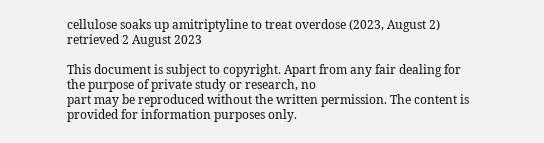cellulose soaks up amitriptyline to treat overdose (2023, August 2)
retrieved 2 August 2023

This document is subject to copyright. Apart from any fair dealing for the purpose of private study or research, no
part may be reproduced without the written permission. The content is provided for information purposes only.